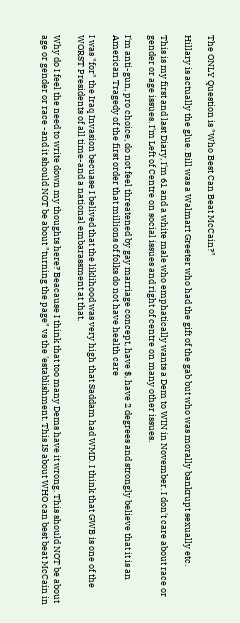The ONLY Question is "Who Best Can Beat McCain?"

Hillary is actually the glue. Bill was a Walmart Greeter who had the gift of the gab but who was morally bankrupt sexually etc.

This is my first and last Diary, I'm 61 and a white male who emphatically wants a Dem to WIN in November. I don't care about race or gender or age issues. I'm Left of Centre on social issues and right of centre on many other issues.

I'm anti-gun, pro choice, do not feel threatened by gay marriage concept, have $, have 2 degrees and strongly believe that it is an American Tragedy of the first order that millions of folks do not have health care

I was "for" the Iraq Invasion becuase I belived that the liklihood was very high that Saddam had WMD. I think that GWB is one of the WORST Presidents of all time-and a national embarassment at that.

Why do I feel the need to write down my thoughts here? Beacause I think that too many Dems have it wrong. This should NOT be about age or gender or race -and it should NOT be about "turning the page" vs the 'establishment. This IS about WHO can best beat McCain in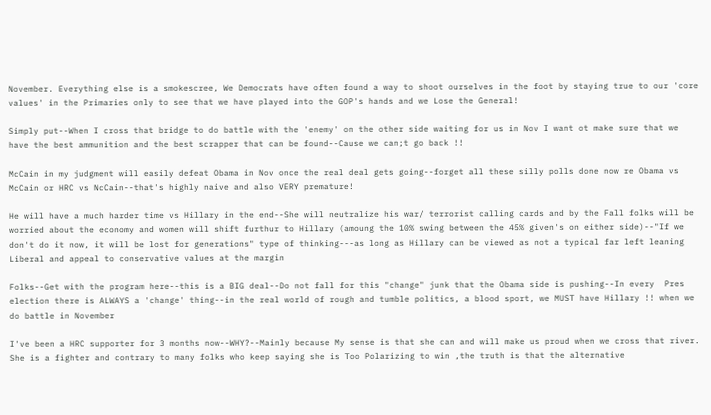November. Everything else is a smokescree, We Democrats have often found a way to shoot ourselves in the foot by staying true to our 'core values' in the Primaries only to see that we have played into the GOP's hands and we Lose the General!

Simply put--When I cross that bridge to do battle with the 'enemy' on the other side waiting for us in Nov I want ot make sure that we have the best ammunition and the best scrapper that can be found--Cause we can;t go back !!

McCain in my judgment will easily defeat Obama in Nov once the real deal gets going--forget all these silly polls done now re Obama vs McCain or HRC vs NcCain--that's highly naive and also VERY premature!

He will have a much harder time vs Hillary in the end--She will neutralize his war/ terrorist calling cards and by the Fall folks will be worried about the economy and women will shift furthur to Hillary (amoung the 10% swing between the 45% given's on either side)--"If we don't do it now, it will be lost for generations" type of thinking---as long as Hillary can be viewed as not a typical far left leaning Liberal and appeal to conservative values at the margin

Folks--Get with the program here--this is a BIG deal--Do not fall for this "change" junk that the Obama side is pushing--In every  Pres election there is ALWAYS a 'change' thing--in the real world of rough and tumble politics, a blood sport, we MUST have Hillary !! when we do battle in November

I've been a HRC supporter for 3 months now--WHY?--Mainly because My sense is that she can and will make us proud when we cross that river. She is a fighter and contrary to many folks who keep saying she is Too Polarizing to win ,the truth is that the alternative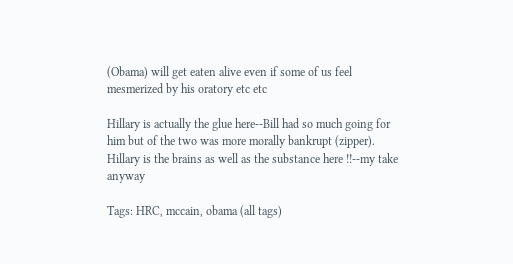(Obama) will get eaten alive even if some of us feel mesmerized by his oratory etc etc

Hillary is actually the glue here--Bill had so much going for him but of the two was more morally bankrupt (zipper). Hillary is the brains as well as the substance here !!--my take anyway

Tags: HRC, mccain, obama (all tags)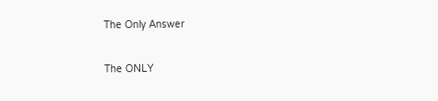The Only Answer

The ONLY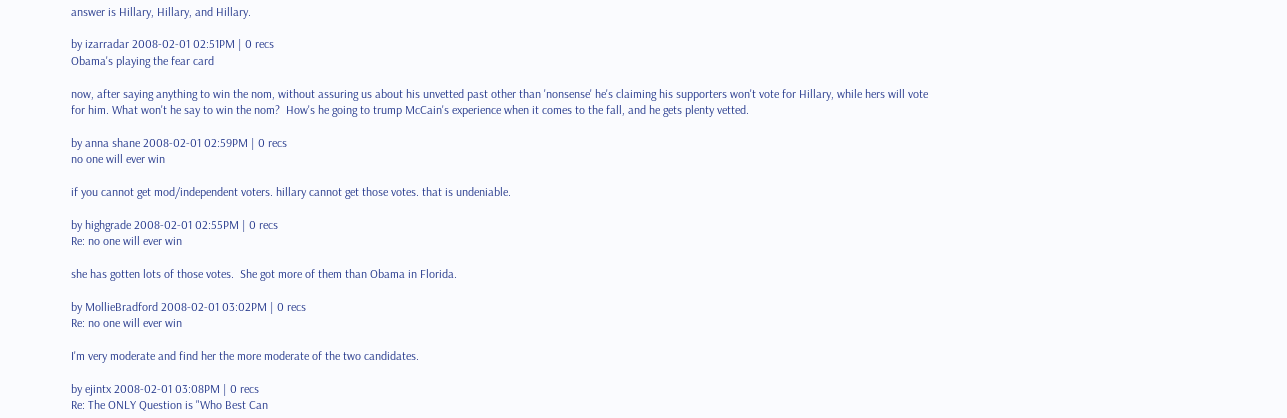answer is Hillary, Hillary, and Hillary.

by izarradar 2008-02-01 02:51PM | 0 recs
Obama's playing the fear card

now, after saying anything to win the nom, without assuring us about his unvetted past other than 'nonsense' he's claiming his supporters won't vote for Hillary, while hers will vote for him. What won't he say to win the nom?  How's he going to trump McCain's experience when it comes to the fall, and he gets plenty vetted.

by anna shane 2008-02-01 02:59PM | 0 recs
no one will ever win

if you cannot get mod/independent voters. hillary cannot get those votes. that is undeniable.

by highgrade 2008-02-01 02:55PM | 0 recs
Re: no one will ever win

she has gotten lots of those votes.  She got more of them than Obama in Florida.

by MollieBradford 2008-02-01 03:02PM | 0 recs
Re: no one will ever win

I'm very moderate and find her the more moderate of the two candidates.

by ejintx 2008-02-01 03:08PM | 0 recs
Re: The ONLY Question is "Who Best Can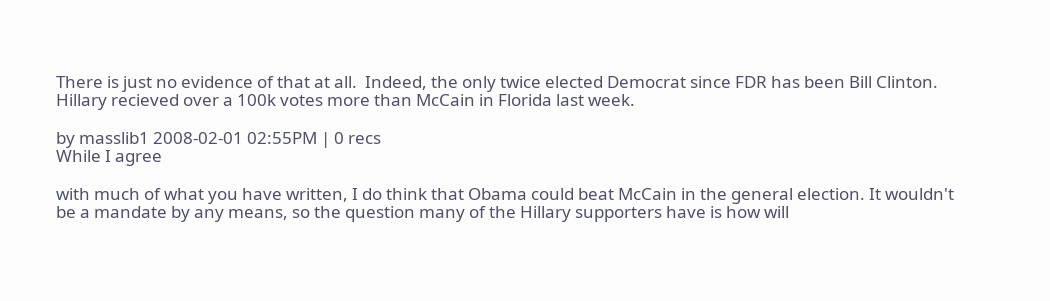There is just no evidence of that at all.  Indeed, the only twice elected Democrat since FDR has been Bill Clinton.  Hillary recieved over a 100k votes more than McCain in Florida last week.

by masslib1 2008-02-01 02:55PM | 0 recs
While I agree

with much of what you have written, I do think that Obama could beat McCain in the general election. It wouldn't be a mandate by any means, so the question many of the Hillary supporters have is how will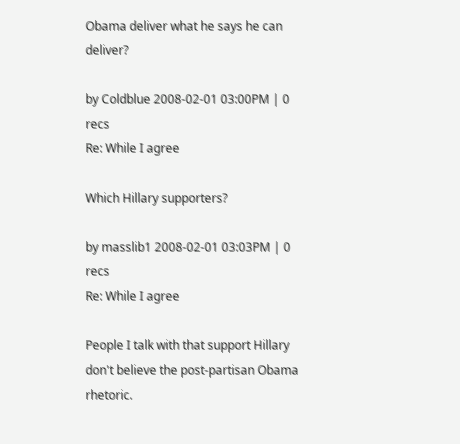Obama deliver what he says he can deliver?

by Coldblue 2008-02-01 03:00PM | 0 recs
Re: While I agree

Which Hillary supporters?

by masslib1 2008-02-01 03:03PM | 0 recs
Re: While I agree

People I talk with that support Hillary don't believe the post-partisan Obama rhetoric.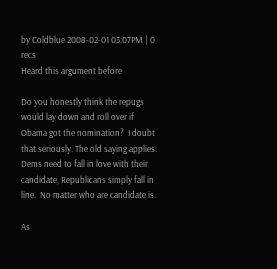by Coldblue 2008-02-01 03:07PM | 0 recs
Heard this argument before

Do you honestly think the repugs would lay down and roll over if Obama got the nomination?  I doubt that seriously. The old saying applies:  Dems need to fall in love with their candidate, Republicans simply fall in line.  No matter who are candidate is.

As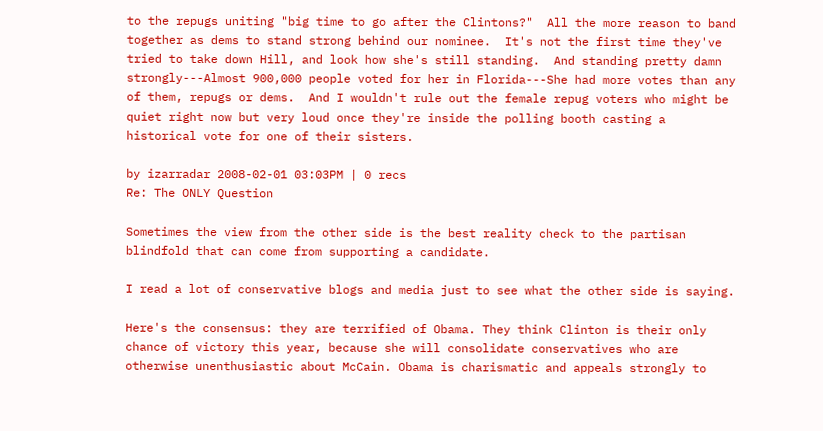to the repugs uniting "big time to go after the Clintons?"  All the more reason to band together as dems to stand strong behind our nominee.  It's not the first time they've tried to take down Hill, and look how she's still standing.  And standing pretty damn strongly---Almost 900,000 people voted for her in Florida---She had more votes than any of them, repugs or dems.  And I wouldn't rule out the female repug voters who might be quiet right now but very loud once they're inside the polling booth casting a historical vote for one of their sisters.

by izarradar 2008-02-01 03:03PM | 0 recs
Re: The ONLY Question

Sometimes the view from the other side is the best reality check to the partisan blindfold that can come from supporting a candidate.

I read a lot of conservative blogs and media just to see what the other side is saying.

Here's the consensus: they are terrified of Obama. They think Clinton is their only chance of victory this year, because she will consolidate conservatives who are otherwise unenthusiastic about McCain. Obama is charismatic and appeals strongly to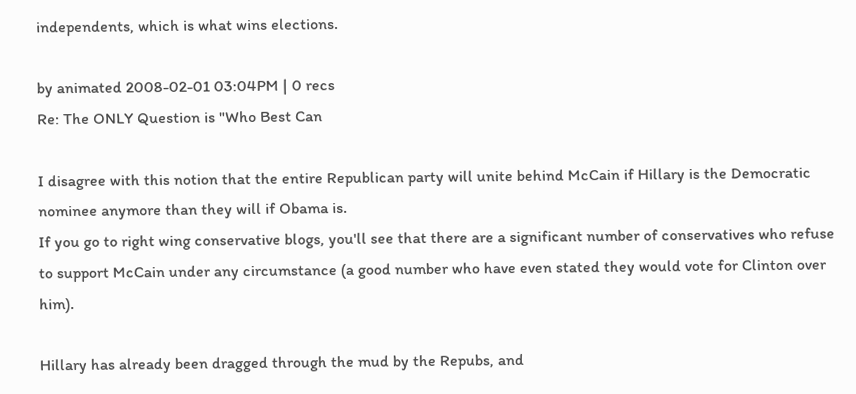independents, which is what wins elections.

by animated 2008-02-01 03:04PM | 0 recs
Re: The ONLY Question is "Who Best Can

I disagree with this notion that the entire Republican party will unite behind McCain if Hillary is the Democratic nominee anymore than they will if Obama is.
If you go to right wing conservative blogs, you'll see that there are a significant number of conservatives who refuse to support McCain under any circumstance (a good number who have even stated they would vote for Clinton over him).

Hillary has already been dragged through the mud by the Repubs, and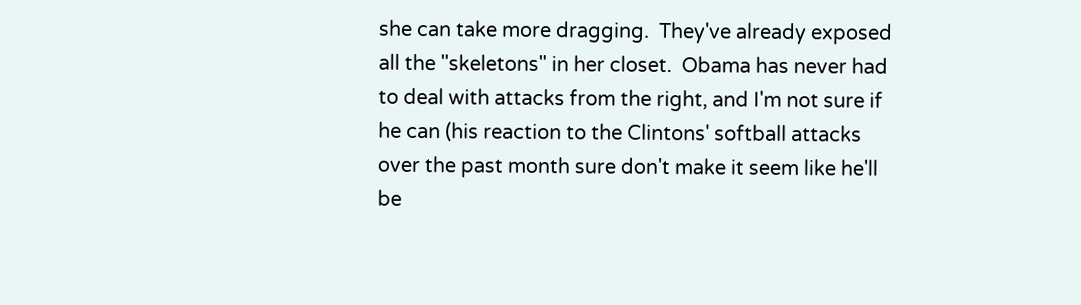she can take more dragging.  They've already exposed all the "skeletons" in her closet.  Obama has never had to deal with attacks from the right, and I'm not sure if he can (his reaction to the Clintons' softball attacks over the past month sure don't make it seem like he'll be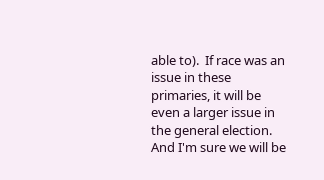able to).  If race was an issue in these primaries, it will be even a larger issue in the general election.  And I'm sure we will be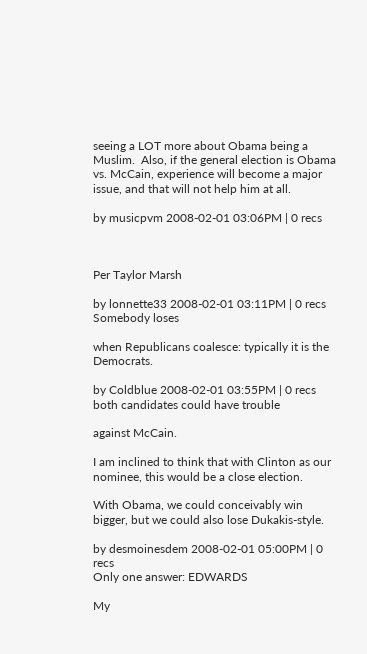seeing a LOT more about Obama being a Muslim.  Also, if the general election is Obama vs. McCain, experience will become a major issue, and that will not help him at all.

by musicpvm 2008-02-01 03:06PM | 0 recs



Per Taylor Marsh

by lonnette33 2008-02-01 03:11PM | 0 recs
Somebody loses

when Republicans coalesce: typically it is the Democrats.

by Coldblue 2008-02-01 03:55PM | 0 recs
both candidates could have trouble

against McCain.

I am inclined to think that with Clinton as our nominee, this would be a close election.

With Obama, we could conceivably win bigger, but we could also lose Dukakis-style.

by desmoinesdem 2008-02-01 05:00PM | 0 recs
Only one answer: EDWARDS

My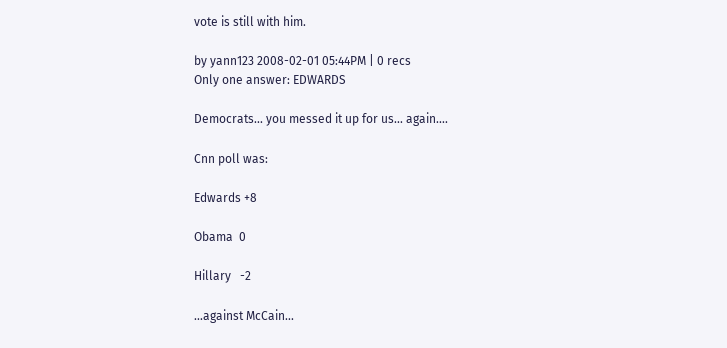vote is still with him.

by yann123 2008-02-01 05:44PM | 0 recs
Only one answer: EDWARDS

Democrats... you messed it up for us... again....

Cnn poll was:

Edwards +8

Obama  0

Hillary   -2

...against McCain...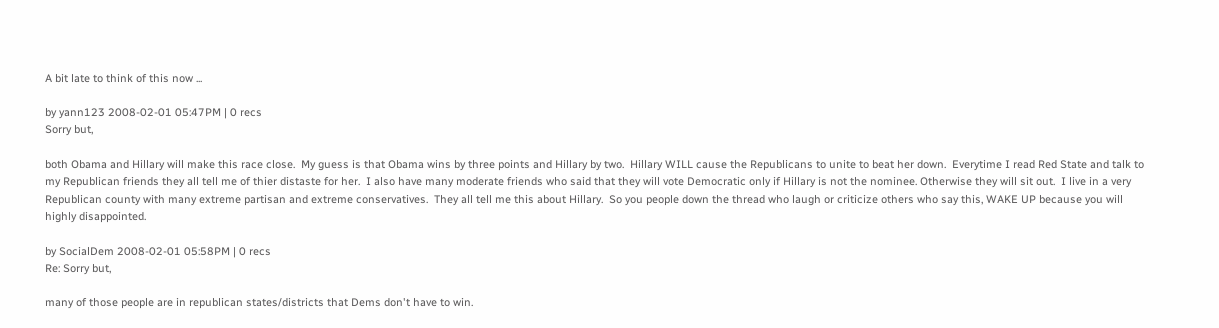A bit late to think of this now ...

by yann123 2008-02-01 05:47PM | 0 recs
Sorry but,

both Obama and Hillary will make this race close.  My guess is that Obama wins by three points and Hillary by two.  Hillary WILL cause the Republicans to unite to beat her down.  Everytime I read Red State and talk to my Republican friends they all tell me of thier distaste for her.  I also have many moderate friends who said that they will vote Democratic only if Hillary is not the nominee. Otherwise they will sit out.  I live in a very Republican county with many extreme partisan and extreme conservatives.  They all tell me this about Hillary.  So you people down the thread who laugh or criticize others who say this, WAKE UP because you will highly disappointed.

by SocialDem 2008-02-01 05:58PM | 0 recs
Re: Sorry but,

many of those people are in republican states/districts that Dems don't have to win.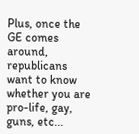Plus, once the GE comes around, republicans want to know whether you are pro-life, gay, guns, etc...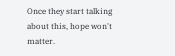Once they start talking about this, hope won't matter.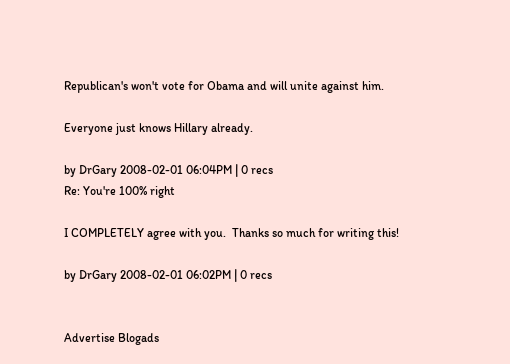Republican's won't vote for Obama and will unite against him.

Everyone just knows Hillary already.

by DrGary 2008-02-01 06:04PM | 0 recs
Re: You're 100% right

I COMPLETELY agree with you.  Thanks so much for writing this!

by DrGary 2008-02-01 06:02PM | 0 recs


Advertise Blogads